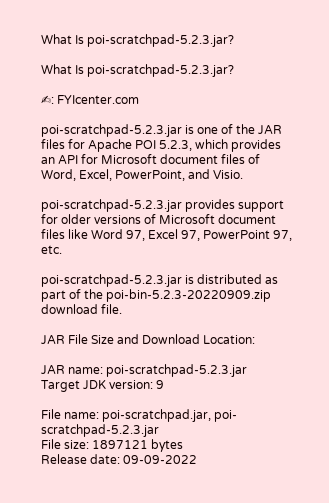What Is poi-scratchpad-5.2.3.jar?

What Is poi-scratchpad-5.2.3.jar?

✍: FYIcenter.com

poi-scratchpad-5.2.3.jar is one of the JAR files for Apache POI 5.2.3, which provides an API for Microsoft document files of Word, Excel, PowerPoint, and Visio.

poi-scratchpad-5.2.3.jar provides support for older versions of Microsoft document files like Word 97, Excel 97, PowerPoint 97, etc.

poi-scratchpad-5.2.3.jar is distributed as part of the poi-bin-5.2.3-20220909.zip download file.

JAR File Size and Download Location:

JAR name: poi-scratchpad-5.2.3.jar
Target JDK version: 9

File name: poi-scratchpad.jar, poi-scratchpad-5.2.3.jar
File size: 1897121 bytes
Release date: 09-09-2022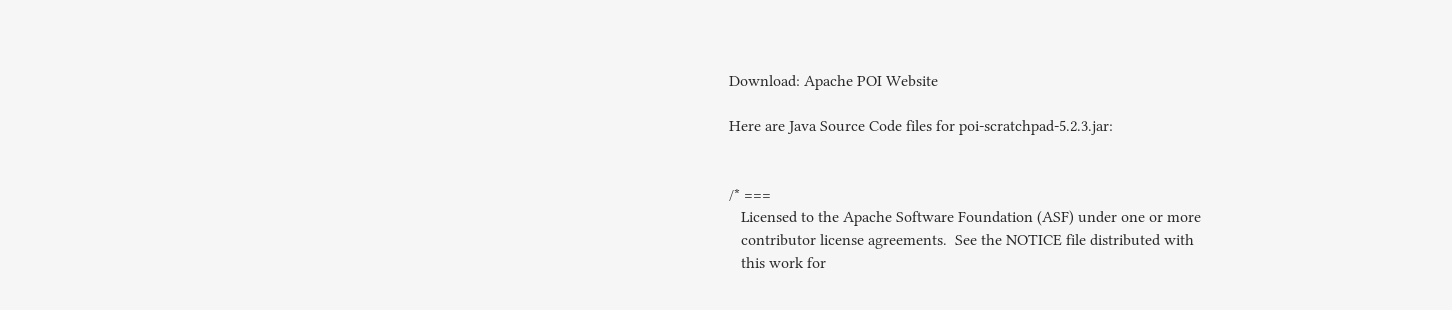Download: Apache POI Website

Here are Java Source Code files for poi-scratchpad-5.2.3.jar:


/* ===
   Licensed to the Apache Software Foundation (ASF) under one or more
   contributor license agreements.  See the NOTICE file distributed with
   this work for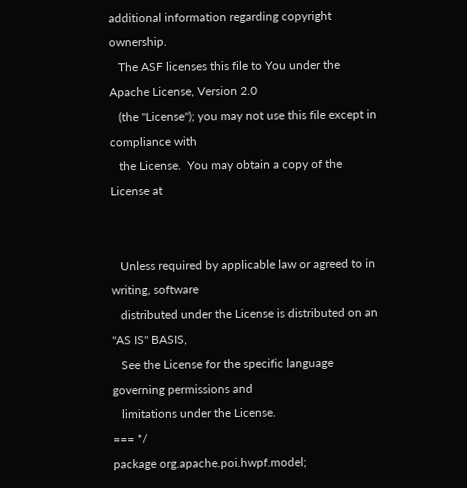additional information regarding copyright ownership.
   The ASF licenses this file to You under the Apache License, Version 2.0
   (the "License"); you may not use this file except in compliance with
   the License.  You may obtain a copy of the License at


   Unless required by applicable law or agreed to in writing, software
   distributed under the License is distributed on an "AS IS" BASIS,
   See the License for the specific language governing permissions and
   limitations under the License.
=== */
package org.apache.poi.hwpf.model;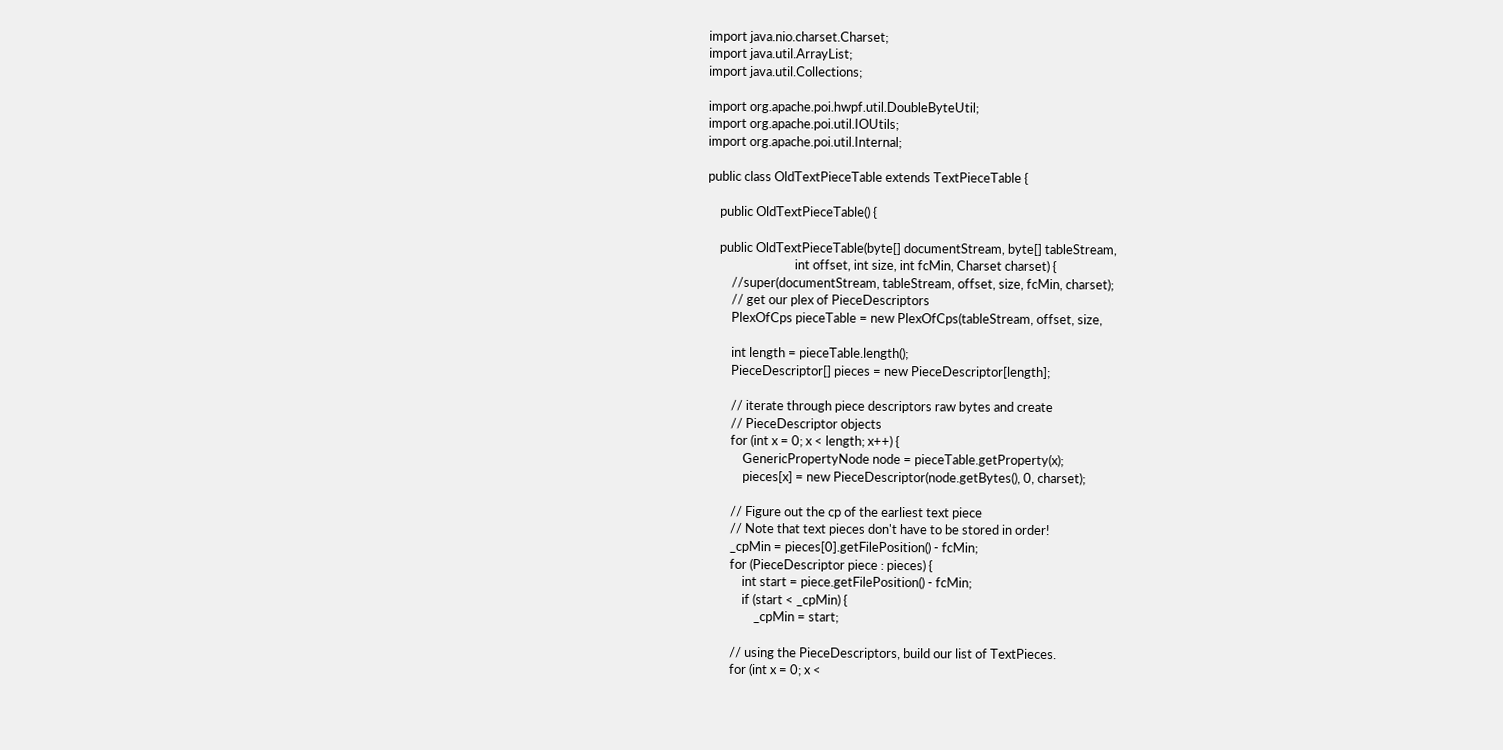import java.nio.charset.Charset;
import java.util.ArrayList;
import java.util.Collections;

import org.apache.poi.hwpf.util.DoubleByteUtil;
import org.apache.poi.util.IOUtils;
import org.apache.poi.util.Internal;

public class OldTextPieceTable extends TextPieceTable {

    public OldTextPieceTable() {

    public OldTextPieceTable(byte[] documentStream, byte[] tableStream,
                             int offset, int size, int fcMin, Charset charset) {
        //super(documentStream, tableStream, offset, size, fcMin, charset);
        // get our plex of PieceDescriptors
        PlexOfCps pieceTable = new PlexOfCps(tableStream, offset, size,

        int length = pieceTable.length();
        PieceDescriptor[] pieces = new PieceDescriptor[length];

        // iterate through piece descriptors raw bytes and create
        // PieceDescriptor objects
        for (int x = 0; x < length; x++) {
            GenericPropertyNode node = pieceTable.getProperty(x);
            pieces[x] = new PieceDescriptor(node.getBytes(), 0, charset);

        // Figure out the cp of the earliest text piece
        // Note that text pieces don't have to be stored in order!
        _cpMin = pieces[0].getFilePosition() - fcMin;
        for (PieceDescriptor piece : pieces) {
            int start = piece.getFilePosition() - fcMin;
            if (start < _cpMin) {
                _cpMin = start;

        // using the PieceDescriptors, build our list of TextPieces.
        for (int x = 0; x <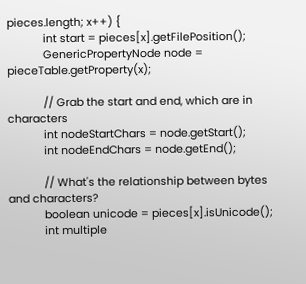pieces.length; x++) {
            int start = pieces[x].getFilePosition();
            GenericPropertyNode node = pieceTable.getProperty(x);

            // Grab the start and end, which are in characters
            int nodeStartChars = node.getStart();
            int nodeEndChars = node.getEnd();

            // What's the relationship between bytes and characters?
            boolean unicode = pieces[x].isUnicode();
            int multiple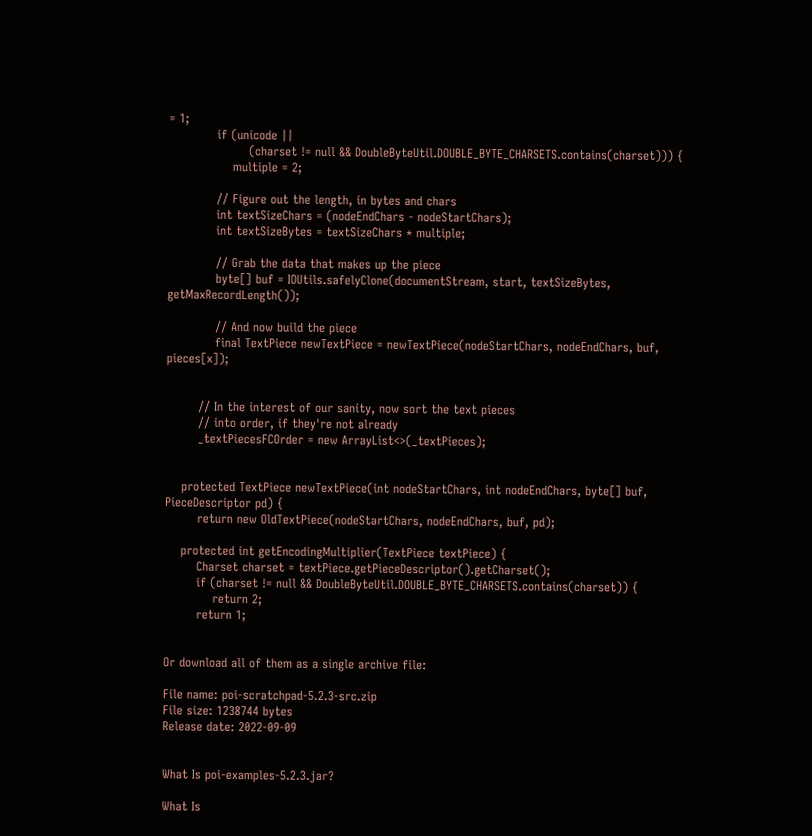= 1;
            if (unicode ||
                    (charset != null && DoubleByteUtil.DOUBLE_BYTE_CHARSETS.contains(charset))) {
                multiple = 2;

            // Figure out the length, in bytes and chars
            int textSizeChars = (nodeEndChars - nodeStartChars);
            int textSizeBytes = textSizeChars * multiple;

            // Grab the data that makes up the piece
            byte[] buf = IOUtils.safelyClone(documentStream, start, textSizeBytes, getMaxRecordLength());

            // And now build the piece
            final TextPiece newTextPiece = newTextPiece(nodeStartChars, nodeEndChars, buf, pieces[x]);


        // In the interest of our sanity, now sort the text pieces
        // into order, if they're not already
        _textPiecesFCOrder = new ArrayList<>(_textPieces);


    protected TextPiece newTextPiece(int nodeStartChars, int nodeEndChars, byte[] buf, PieceDescriptor pd) {
        return new OldTextPiece(nodeStartChars, nodeEndChars, buf, pd);

    protected int getEncodingMultiplier(TextPiece textPiece) {
        Charset charset = textPiece.getPieceDescriptor().getCharset();
        if (charset != null && DoubleByteUtil.DOUBLE_BYTE_CHARSETS.contains(charset)) {
            return 2;
        return 1;


Or download all of them as a single archive file:

File name: poi-scratchpad-5.2.3-src.zip
File size: 1238744 bytes
Release date: 2022-09-09


What Is poi-examples-5.2.3.jar?

What Is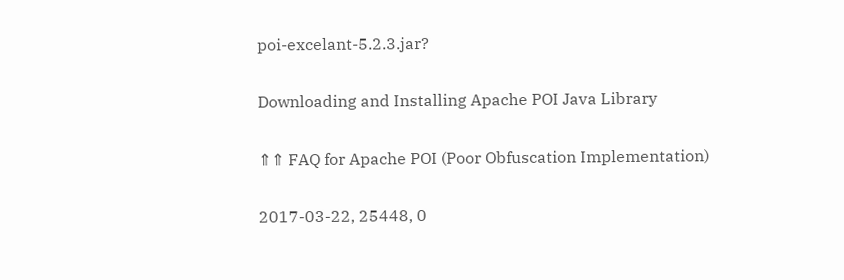poi-excelant-5.2.3.jar?

Downloading and Installing Apache POI Java Library

⇑⇑ FAQ for Apache POI (Poor Obfuscation Implementation)

2017-03-22, 25448, 0